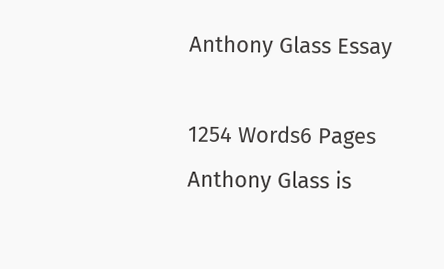Anthony Glass Essay

1254 Words6 Pages
Anthony Glass is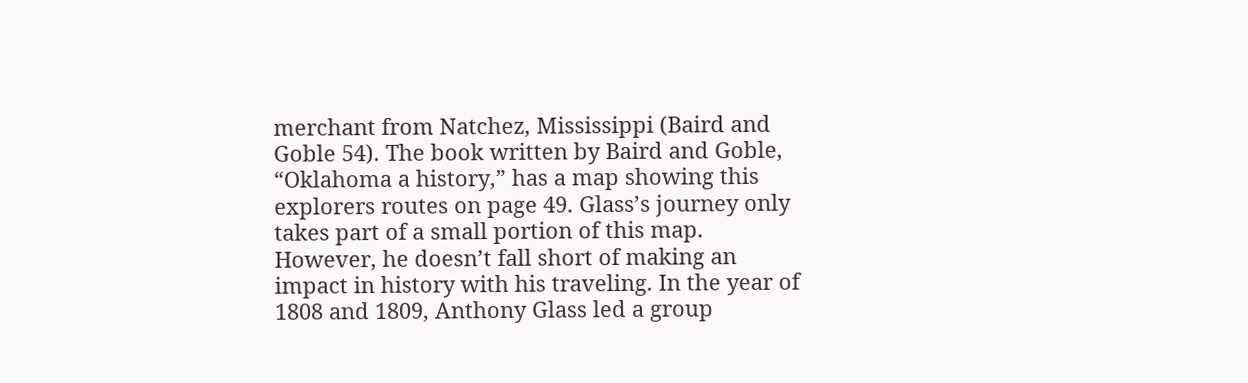merchant from Natchez, Mississippi (Baird and Goble 54). The book written by Baird and Goble, “Oklahoma a history,” has a map showing this explorers routes on page 49. Glass’s journey only takes part of a small portion of this map. However, he doesn’t fall short of making an impact in history with his traveling. In the year of 1808 and 1809, Anthony Glass led a group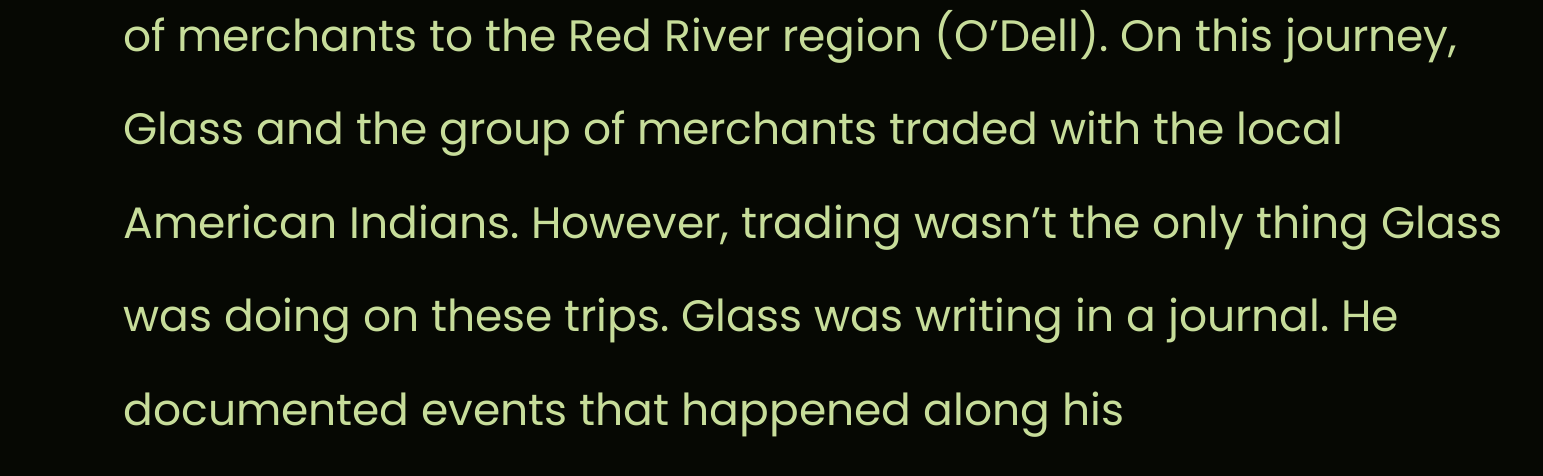of merchants to the Red River region (O’Dell). On this journey, Glass and the group of merchants traded with the local American Indians. However, trading wasn’t the only thing Glass was doing on these trips. Glass was writing in a journal. He documented events that happened along his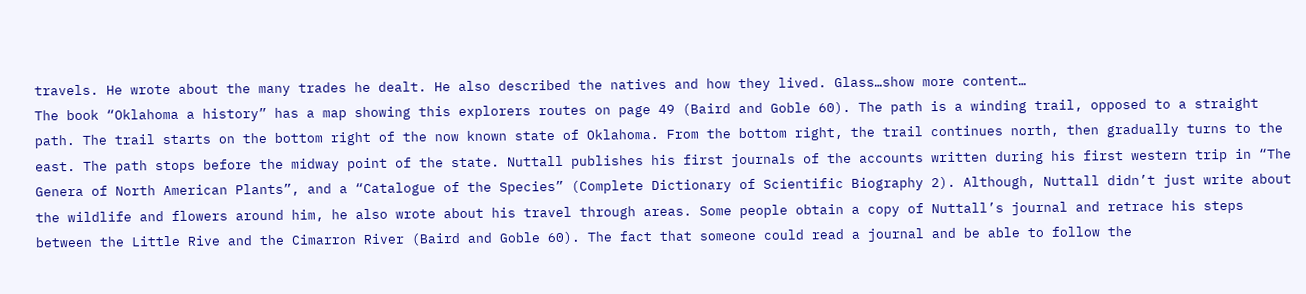travels. He wrote about the many trades he dealt. He also described the natives and how they lived. Glass…show more content…
The book “Oklahoma a history” has a map showing this explorers routes on page 49 (Baird and Goble 60). The path is a winding trail, opposed to a straight path. The trail starts on the bottom right of the now known state of Oklahoma. From the bottom right, the trail continues north, then gradually turns to the east. The path stops before the midway point of the state. Nuttall publishes his first journals of the accounts written during his first western trip in “The Genera of North American Plants”, and a “Catalogue of the Species” (Complete Dictionary of Scientific Biography 2). Although, Nuttall didn’t just write about the wildlife and flowers around him, he also wrote about his travel through areas. Some people obtain a copy of Nuttall’s journal and retrace his steps between the Little Rive and the Cimarron River (Baird and Goble 60). The fact that someone could read a journal and be able to follow the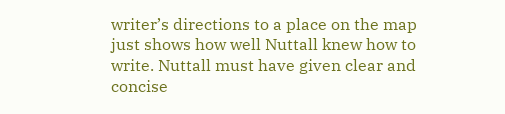writer’s directions to a place on the map just shows how well Nuttall knew how to write. Nuttall must have given clear and concise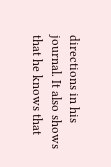directions in his journal. It also shows that he knows that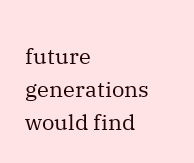future generations would find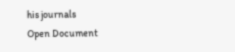his journals
Open Document